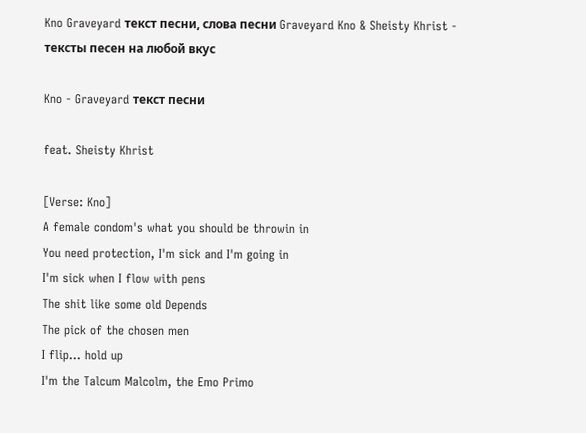Kno Graveyard текст песни, слова песни Graveyard Kno & Sheisty Khrist - тексты песен на любой вкус

Kno - Graveyard текст песни

feat. Sheisty Khrist

[Verse: Kno]
A female condom's what you should be throwin in
You need protection, I'm sick and I'm going in
I'm sick when I flow with pens
The shit like some old Depends
The pick of the chosen men
I flip... hold up
I'm the Talcum Malcolm, the Emo Primo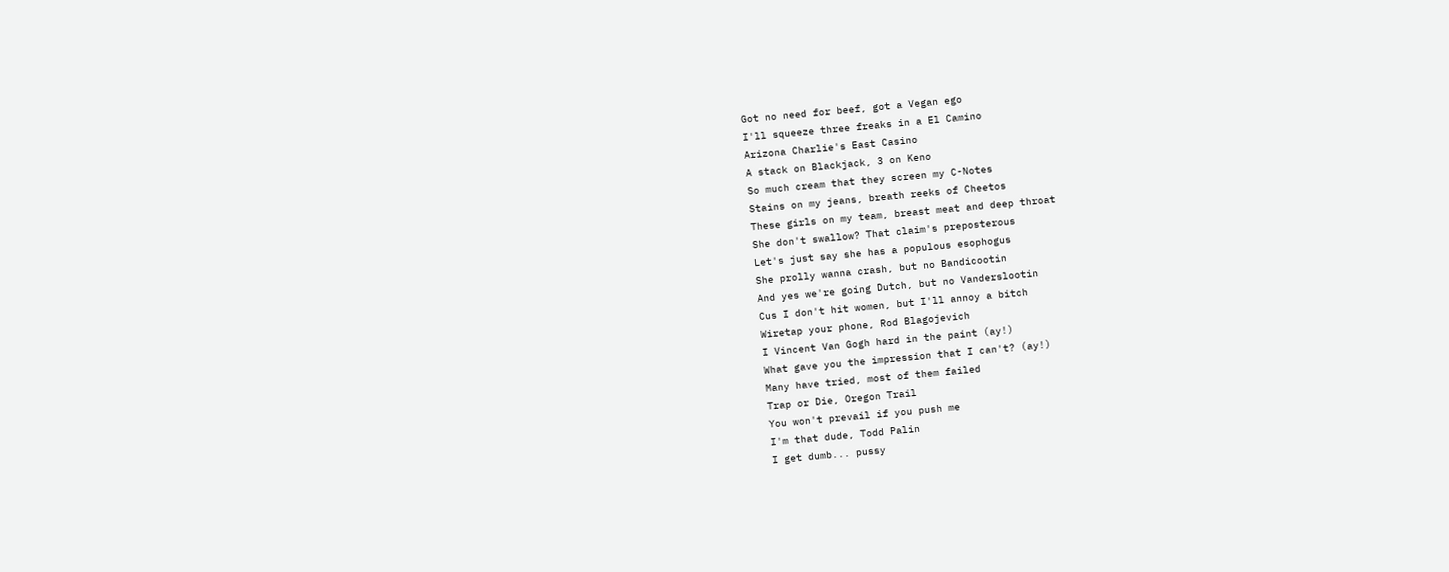Got no need for beef, got a Vegan ego
I'll squeeze three freaks in a El Camino
Arizona Charlie's East Casino
A stack on Blackjack, 3 on Keno
So much cream that they screen my C-Notes
Stains on my jeans, breath reeks of Cheetos
These girls on my team, breast meat and deep throat
She don't swallow? That claim's preposterous
Let's just say she has a populous esophogus
She prolly wanna crash, but no Bandicootin
And yes we're going Dutch, but no Vanderslootin
Cus I don't hit women, but I'll annoy a bitch
Wiretap your phone, Rod Blagojevich
I Vincent Van Gogh hard in the paint (ay!)
What gave you the impression that I can't? (ay!)
Many have tried, most of them failed
Trap or Die, Oregon Trail
You won't prevail if you push me
I'm that dude, Todd Palin
I get dumb... pussy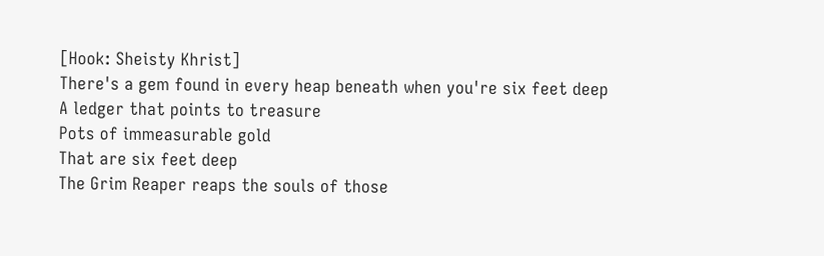[Hook: Sheisty Khrist]
There's a gem found in every heap beneath when you're six feet deep
A ledger that points to treasure
Pots of immeasurable gold
That are six feet deep
The Grim Reaper reaps the souls of those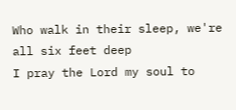Who walk in their sleep, we're all six feet deep
I pray the Lord my soul to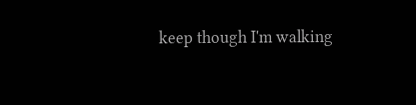keep though I'm walking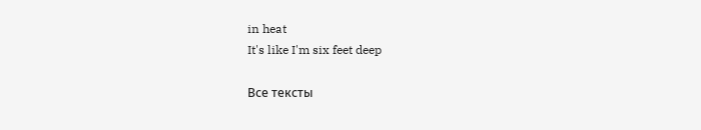in heat
It's like I'm six feet deep

Все тексты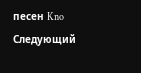песен Kno
Следующий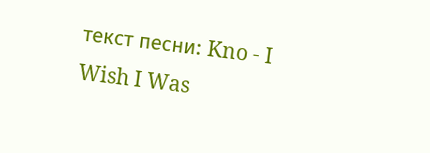текст песни: Kno - I Wish I Was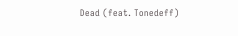Dead (feat. Tonedeff)